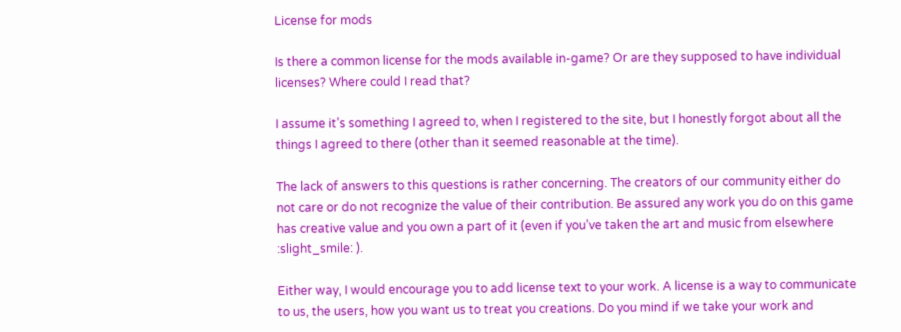License for mods

Is there a common license for the mods available in-game? Or are they supposed to have individual licenses? Where could I read that?

I assume it’s something I agreed to, when I registered to the site, but I honestly forgot about all the things I agreed to there (other than it seemed reasonable at the time).

The lack of answers to this questions is rather concerning. The creators of our community either do not care or do not recognize the value of their contribution. Be assured any work you do on this game has creative value and you own a part of it (even if you’ve taken the art and music from elsewhere :slight_smile: ).

Either way, I would encourage you to add license text to your work. A license is a way to communicate to us, the users, how you want us to treat you creations. Do you mind if we take your work and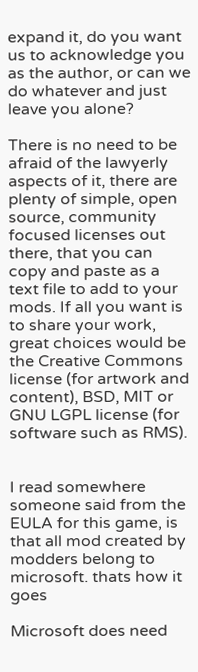expand it, do you want us to acknowledge you as the author, or can we do whatever and just leave you alone?

There is no need to be afraid of the lawyerly aspects of it, there are plenty of simple, open source, community focused licenses out there, that you can copy and paste as a text file to add to your mods. If all you want is to share your work, great choices would be the Creative Commons license (for artwork and content), BSD, MIT or GNU LGPL license (for software such as RMS).


I read somewhere someone said from the EULA for this game, is that all mod created by modders belong to microsoft. thats how it goes

Microsoft does need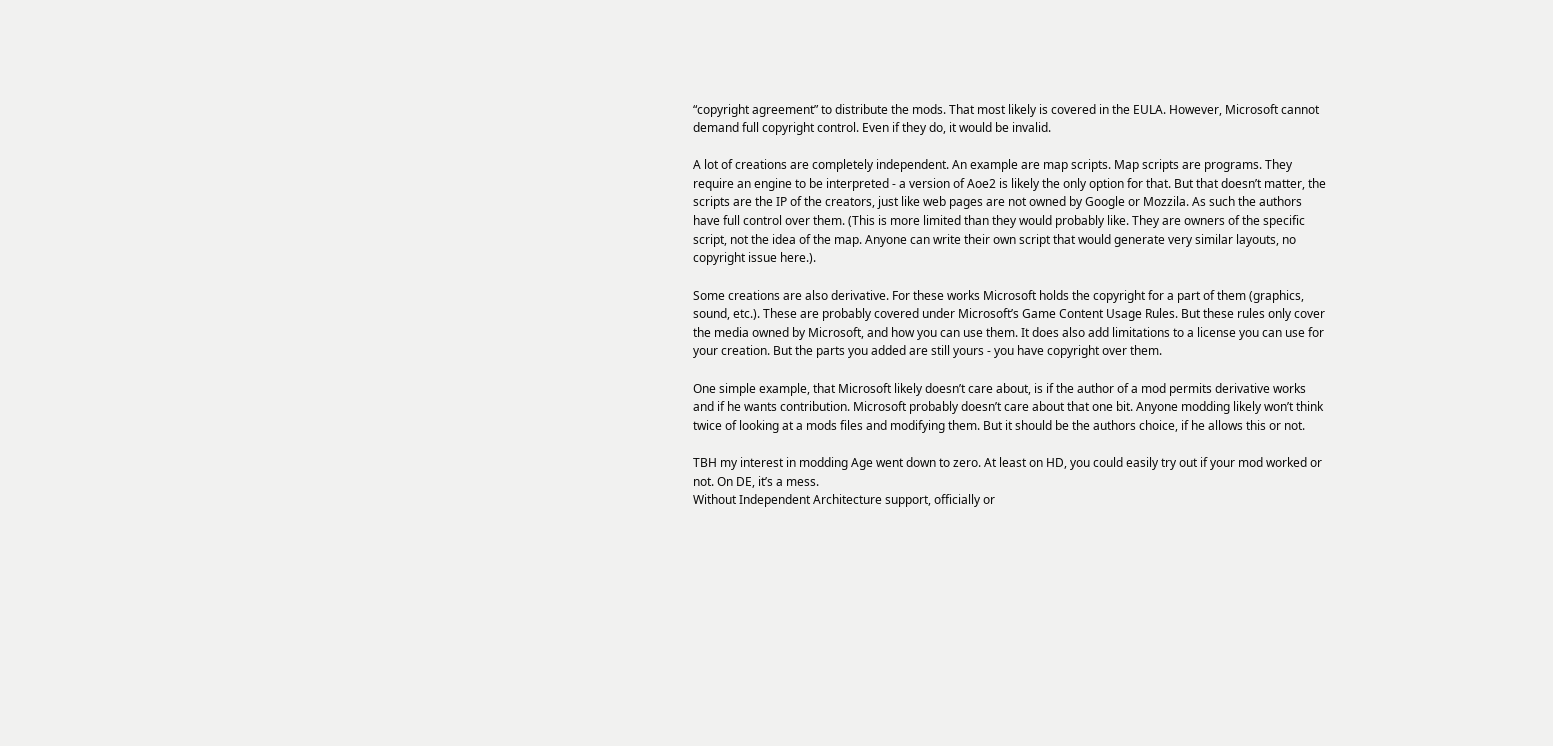“copyright agreement” to distribute the mods. That most likely is covered in the EULA. However, Microsoft cannot demand full copyright control. Even if they do, it would be invalid.

A lot of creations are completely independent. An example are map scripts. Map scripts are programs. They require an engine to be interpreted - a version of Aoe2 is likely the only option for that. But that doesn’t matter, the scripts are the IP of the creators, just like web pages are not owned by Google or Mozzila. As such the authors have full control over them. (This is more limited than they would probably like. They are owners of the specific script, not the idea of the map. Anyone can write their own script that would generate very similar layouts, no copyright issue here.).

Some creations are also derivative. For these works Microsoft holds the copyright for a part of them (graphics, sound, etc.). These are probably covered under Microsoft’s Game Content Usage Rules. But these rules only cover the media owned by Microsoft, and how you can use them. It does also add limitations to a license you can use for your creation. But the parts you added are still yours - you have copyright over them.

One simple example, that Microsoft likely doesn’t care about, is if the author of a mod permits derivative works and if he wants contribution. Microsoft probably doesn’t care about that one bit. Anyone modding likely won’t think twice of looking at a mods files and modifying them. But it should be the authors choice, if he allows this or not.

TBH my interest in modding Age went down to zero. At least on HD, you could easily try out if your mod worked or not. On DE, it’s a mess.
Without Independent Architecture support, officially or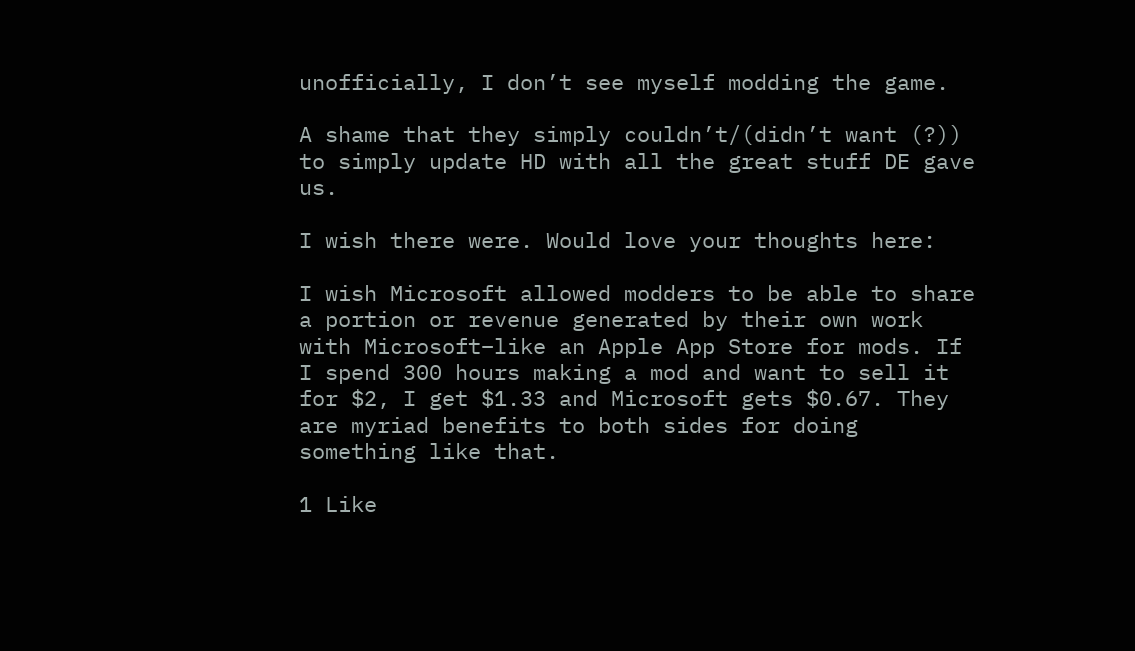unofficially, I don’t see myself modding the game.

A shame that they simply couldn’t/(didn’t want (?)) to simply update HD with all the great stuff DE gave us.

I wish there were. Would love your thoughts here:

I wish Microsoft allowed modders to be able to share a portion or revenue generated by their own work with Microsoft–like an Apple App Store for mods. If I spend 300 hours making a mod and want to sell it for $2, I get $1.33 and Microsoft gets $0.67. They are myriad benefits to both sides for doing something like that.

1 Like